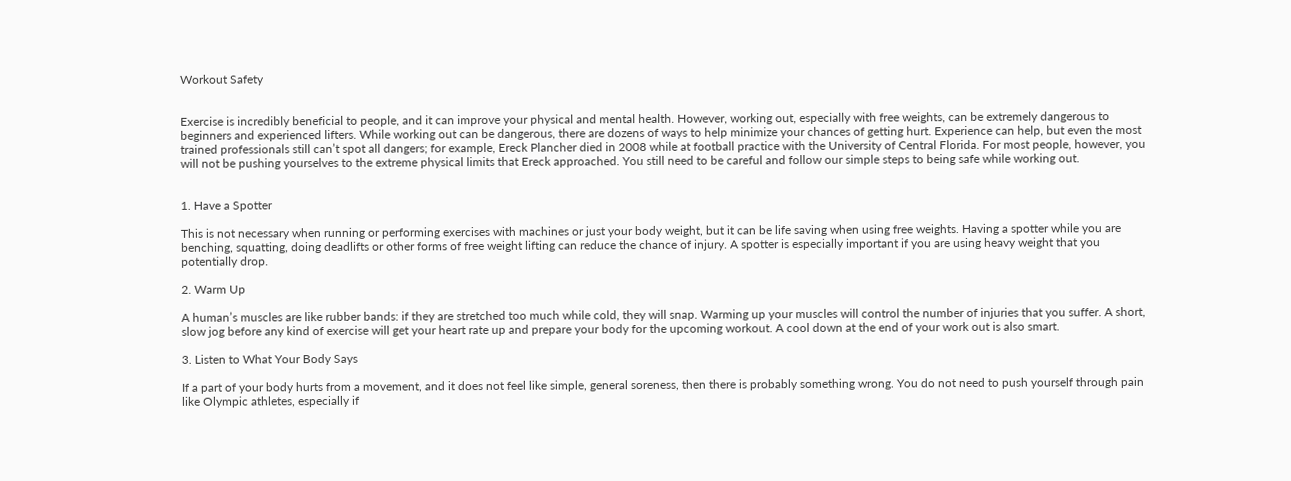Workout Safety


Exercise is incredibly beneficial to people, and it can improve your physical and mental health. However, working out, especially with free weights, can be extremely dangerous to beginners and experienced lifters. While working out can be dangerous, there are dozens of ways to help minimize your chances of getting hurt. Experience can help, but even the most trained professionals still can’t spot all dangers; for example, Ereck Plancher died in 2008 while at football practice with the University of Central Florida. For most people, however, you will not be pushing yourselves to the extreme physical limits that Ereck approached. You still need to be careful and follow our simple steps to being safe while working out.


1. Have a Spotter

This is not necessary when running or performing exercises with machines or just your body weight, but it can be life saving when using free weights. Having a spotter while you are benching, squatting, doing deadlifts or other forms of free weight lifting can reduce the chance of injury. A spotter is especially important if you are using heavy weight that you potentially drop.

2. Warm Up

A human’s muscles are like rubber bands: if they are stretched too much while cold, they will snap. Warming up your muscles will control the number of injuries that you suffer. A short, slow jog before any kind of exercise will get your heart rate up and prepare your body for the upcoming workout. A cool down at the end of your work out is also smart.

3. Listen to What Your Body Says

If a part of your body hurts from a movement, and it does not feel like simple, general soreness, then there is probably something wrong. You do not need to push yourself through pain like Olympic athletes, especially if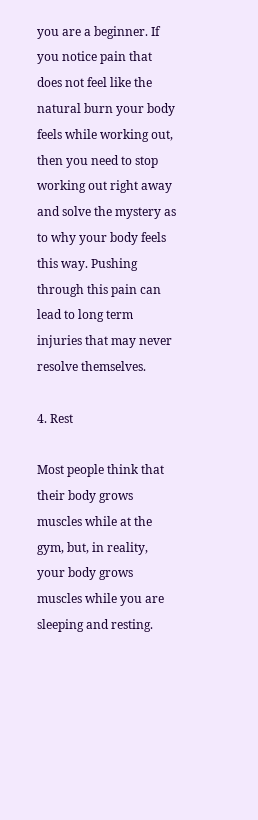you are a beginner. If you notice pain that does not feel like the natural burn your body feels while working out, then you need to stop working out right away and solve the mystery as to why your body feels this way. Pushing through this pain can lead to long term injuries that may never resolve themselves.

4. Rest

Most people think that their body grows muscles while at the gym, but, in reality, your body grows muscles while you are sleeping and resting.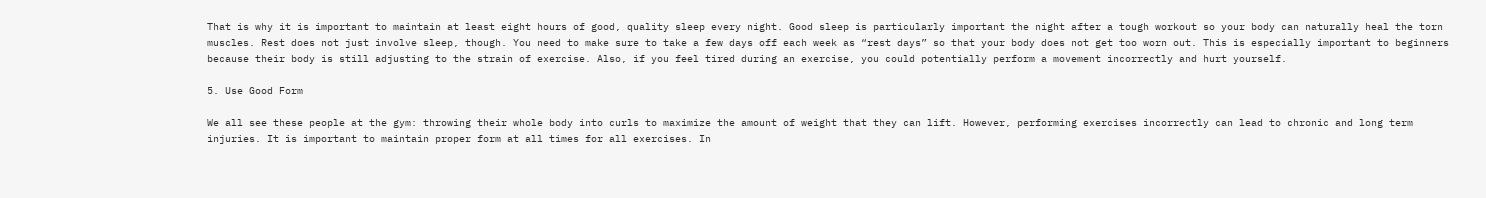That is why it is important to maintain at least eight hours of good, quality sleep every night. Good sleep is particularly important the night after a tough workout so your body can naturally heal the torn muscles. Rest does not just involve sleep, though. You need to make sure to take a few days off each week as “rest days” so that your body does not get too worn out. This is especially important to beginners because their body is still adjusting to the strain of exercise. Also, if you feel tired during an exercise, you could potentially perform a movement incorrectly and hurt yourself.

5. Use Good Form

We all see these people at the gym: throwing their whole body into curls to maximize the amount of weight that they can lift. However, performing exercises incorrectly can lead to chronic and long term injuries. It is important to maintain proper form at all times for all exercises. In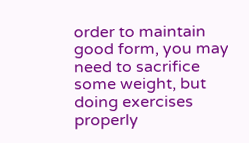order to maintain good form, you may need to sacrifice some weight, but doing exercises properly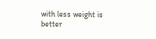with less weight is better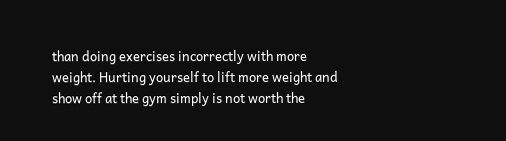than doing exercises incorrectly with more weight. Hurting yourself to lift more weight and show off at the gym simply is not worth the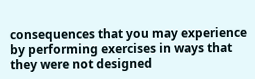consequences that you may experience by performing exercises in ways that they were not designed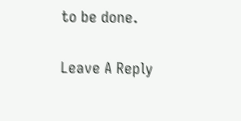to be done.

Leave A Reply